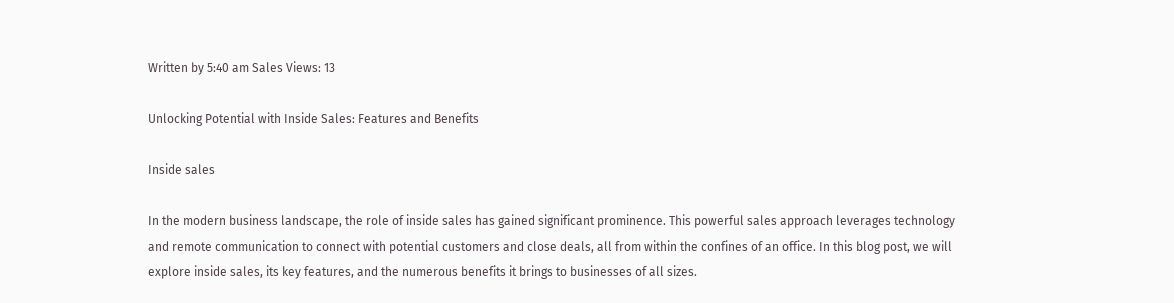Written by 5:40 am Sales Views: 13

Unlocking Potential with Inside Sales: Features and Benefits

Inside sales

In the modern business landscape, the role of inside sales has gained significant prominence. This powerful sales approach leverages technology and remote communication to connect with potential customers and close deals, all from within the confines of an office. In this blog post, we will explore inside sales, its key features, and the numerous benefits it brings to businesses of all sizes.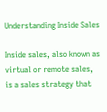Understanding Inside Sales

Inside sales, also known as virtual or remote sales, is a sales strategy that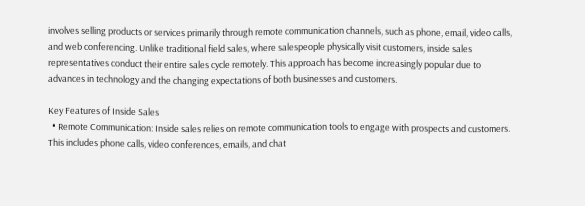involves selling products or services primarily through remote communication channels, such as phone, email, video calls, and web conferencing. Unlike traditional field sales, where salespeople physically visit customers, inside sales representatives conduct their entire sales cycle remotely. This approach has become increasingly popular due to advances in technology and the changing expectations of both businesses and customers.

Key Features of Inside Sales
  • Remote Communication: Inside sales relies on remote communication tools to engage with prospects and customers. This includes phone calls, video conferences, emails, and chat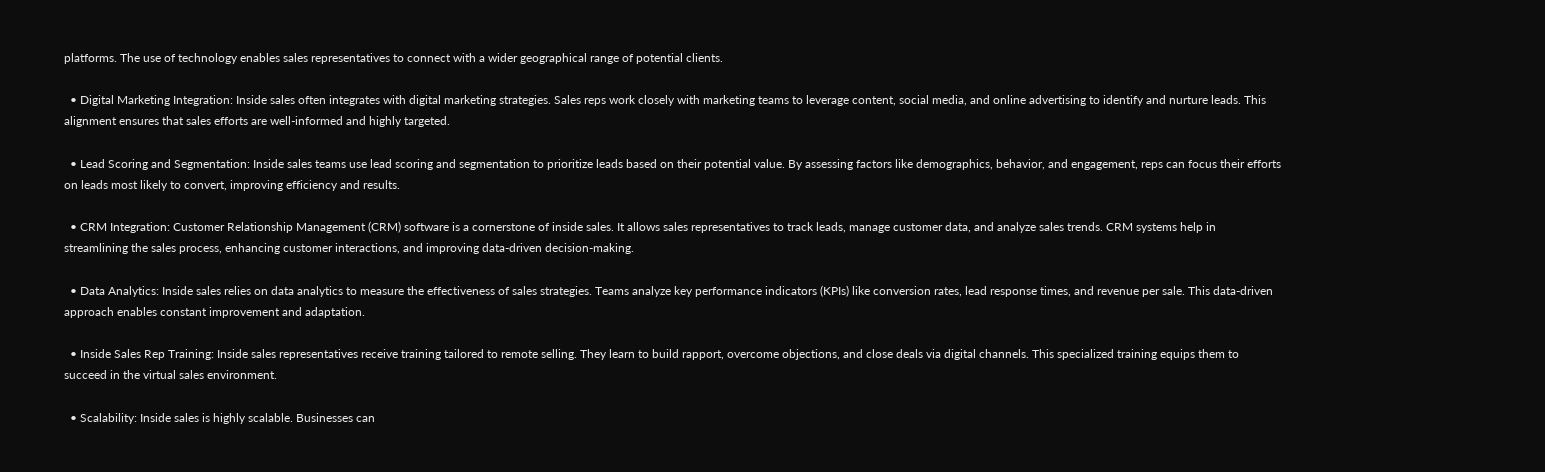platforms. The use of technology enables sales representatives to connect with a wider geographical range of potential clients.

  • Digital Marketing Integration: Inside sales often integrates with digital marketing strategies. Sales reps work closely with marketing teams to leverage content, social media, and online advertising to identify and nurture leads. This alignment ensures that sales efforts are well-informed and highly targeted.

  • Lead Scoring and Segmentation: Inside sales teams use lead scoring and segmentation to prioritize leads based on their potential value. By assessing factors like demographics, behavior, and engagement, reps can focus their efforts on leads most likely to convert, improving efficiency and results.

  • CRM Integration: Customer Relationship Management (CRM) software is a cornerstone of inside sales. It allows sales representatives to track leads, manage customer data, and analyze sales trends. CRM systems help in streamlining the sales process, enhancing customer interactions, and improving data-driven decision-making.

  • Data Analytics: Inside sales relies on data analytics to measure the effectiveness of sales strategies. Teams analyze key performance indicators (KPIs) like conversion rates, lead response times, and revenue per sale. This data-driven approach enables constant improvement and adaptation.

  • Inside Sales Rep Training: Inside sales representatives receive training tailored to remote selling. They learn to build rapport, overcome objections, and close deals via digital channels. This specialized training equips them to succeed in the virtual sales environment.

  • Scalability: Inside sales is highly scalable. Businesses can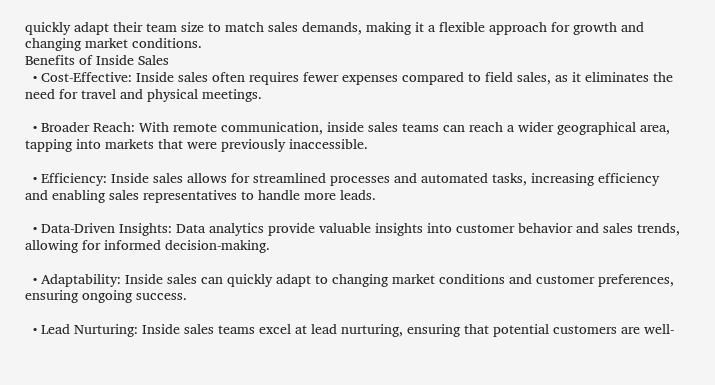quickly adapt their team size to match sales demands, making it a flexible approach for growth and changing market conditions.
Benefits of Inside Sales
  • Cost-Effective: Inside sales often requires fewer expenses compared to field sales, as it eliminates the need for travel and physical meetings.

  • Broader Reach: With remote communication, inside sales teams can reach a wider geographical area, tapping into markets that were previously inaccessible.

  • Efficiency: Inside sales allows for streamlined processes and automated tasks, increasing efficiency and enabling sales representatives to handle more leads.

  • Data-Driven Insights: Data analytics provide valuable insights into customer behavior and sales trends, allowing for informed decision-making.

  • Adaptability: Inside sales can quickly adapt to changing market conditions and customer preferences, ensuring ongoing success.

  • Lead Nurturing: Inside sales teams excel at lead nurturing, ensuring that potential customers are well-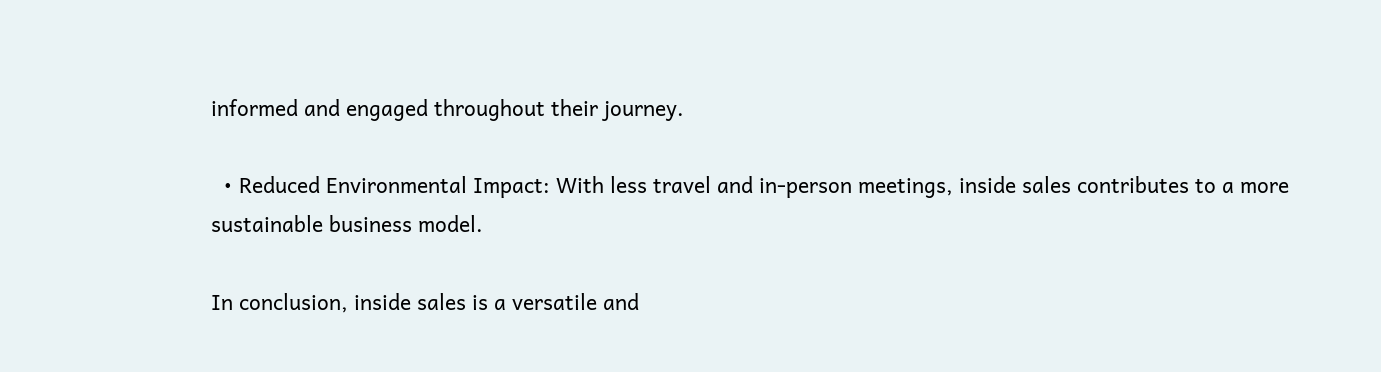informed and engaged throughout their journey.

  • Reduced Environmental Impact: With less travel and in-person meetings, inside sales contributes to a more sustainable business model.

In conclusion, inside sales is a versatile and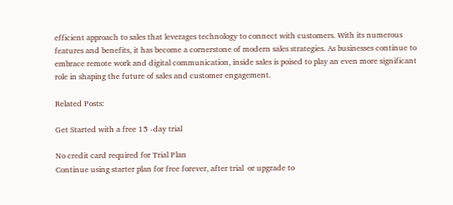efficient approach to sales that leverages technology to connect with customers. With its numerous features and benefits, it has become a cornerstone of modern sales strategies. As businesses continue to embrace remote work and digital communication, inside sales is poised to play an even more significant role in shaping the future of sales and customer engagement.

Related Posts:

Get Started with a free 15 -day trial

No credit card required for Trial Plan
Continue using starter plan for free forever, after trial  or upgrade to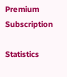Premium Subscription

Statistics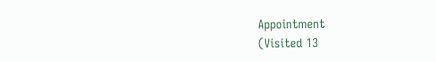Appointment
(Visited 13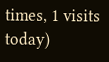times, 1 visits today)